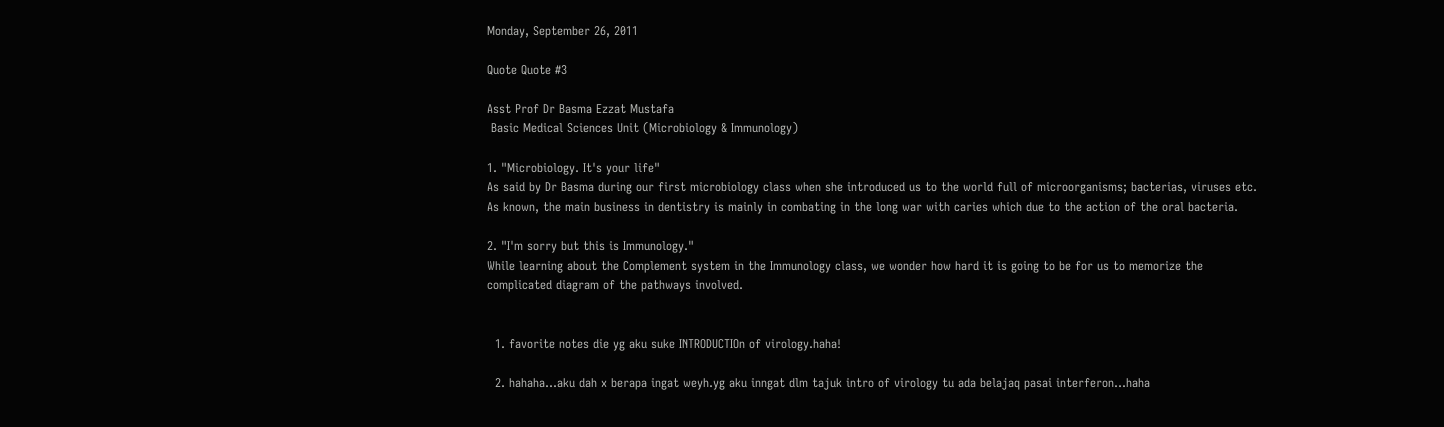Monday, September 26, 2011

Quote Quote #3

Asst Prof Dr Basma Ezzat Mustafa
 Basic Medical Sciences Unit (Microbiology & Immunology)

1. "Microbiology. It's your life"
As said by Dr Basma during our first microbiology class when she introduced us to the world full of microorganisms; bacterias, viruses etc. As known, the main business in dentistry is mainly in combating in the long war with caries which due to the action of the oral bacteria.

2. "I'm sorry but this is Immunology."
While learning about the Complement system in the Immunology class, we wonder how hard it is going to be for us to memorize the complicated diagram of the pathways involved.


  1. favorite notes die yg aku suke INTRODUCTIOn of virology.haha!

  2. hahaha...aku dah x berapa ingat weyh.yg aku inngat dlm tajuk intro of virology tu ada belajaq pasai interferon...haha